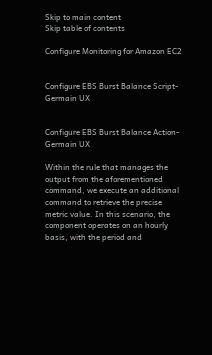Skip to main content
Skip table of contents

Configure Monitoring for Amazon EC2


Configure EBS Burst Balance Script- Germain UX


Configure EBS Burst Balance Action- Germain UX

Within the rule that manages the output from the aforementioned command, we execute an additional command to retrieve the precise metric value. In this scenario, the component operates on an hourly basis, with the period and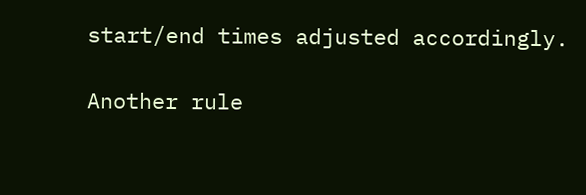start/end times adjusted accordingly.

Another rule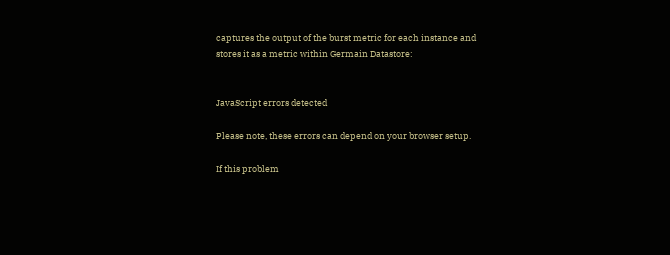captures the output of the burst metric for each instance and stores it as a metric within Germain Datastore:


JavaScript errors detected

Please note, these errors can depend on your browser setup.

If this problem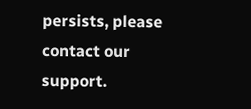persists, please contact our support.